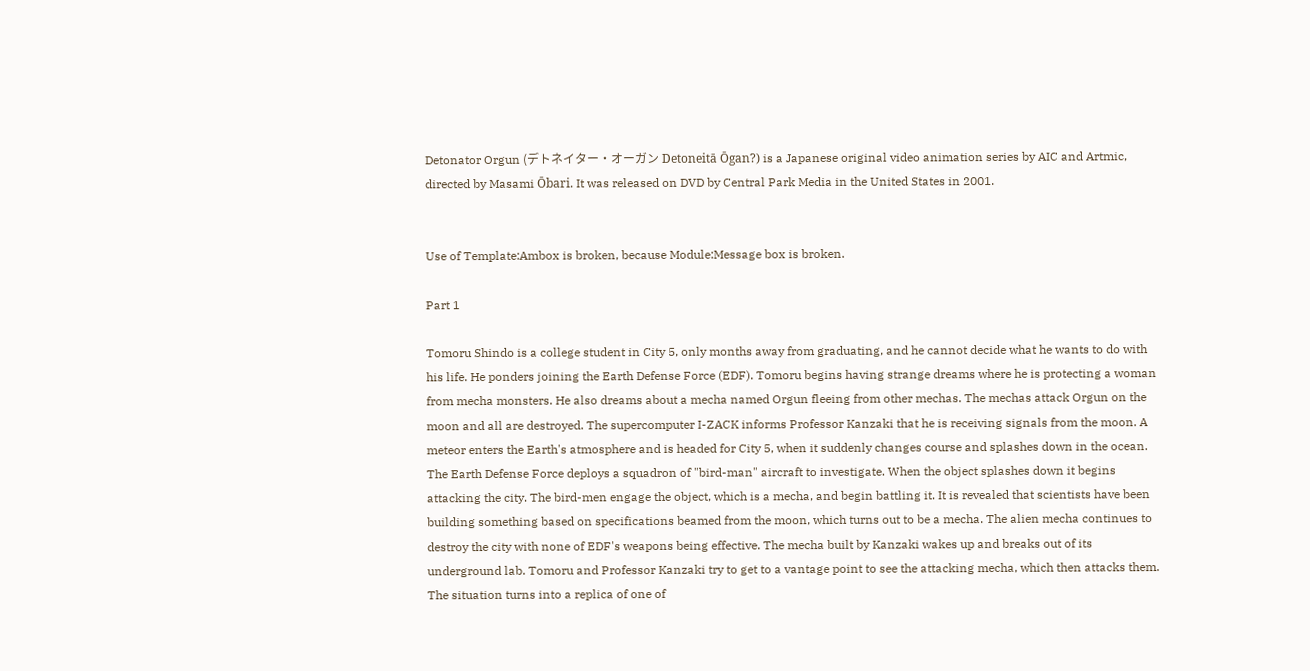Detonator Orgun (デトネイター・オーガン Detoneitā Ōgan?) is a Japanese original video animation series by AIC and Artmic, directed by Masami Ōbari. It was released on DVD by Central Park Media in the United States in 2001.


Use of Template:Ambox is broken, because Module:Message box is broken.

Part 1

Tomoru Shindo is a college student in City 5, only months away from graduating, and he cannot decide what he wants to do with his life. He ponders joining the Earth Defense Force (EDF). Tomoru begins having strange dreams where he is protecting a woman from mecha monsters. He also dreams about a mecha named Orgun fleeing from other mechas. The mechas attack Orgun on the moon and all are destroyed. The supercomputer I-ZACK informs Professor Kanzaki that he is receiving signals from the moon. A meteor enters the Earth's atmosphere and is headed for City 5, when it suddenly changes course and splashes down in the ocean. The Earth Defense Force deploys a squadron of "bird-man" aircraft to investigate. When the object splashes down it begins attacking the city. The bird-men engage the object, which is a mecha, and begin battling it. It is revealed that scientists have been building something based on specifications beamed from the moon, which turns out to be a mecha. The alien mecha continues to destroy the city with none of EDF's weapons being effective. The mecha built by Kanzaki wakes up and breaks out of its underground lab. Tomoru and Professor Kanzaki try to get to a vantage point to see the attacking mecha, which then attacks them. The situation turns into a replica of one of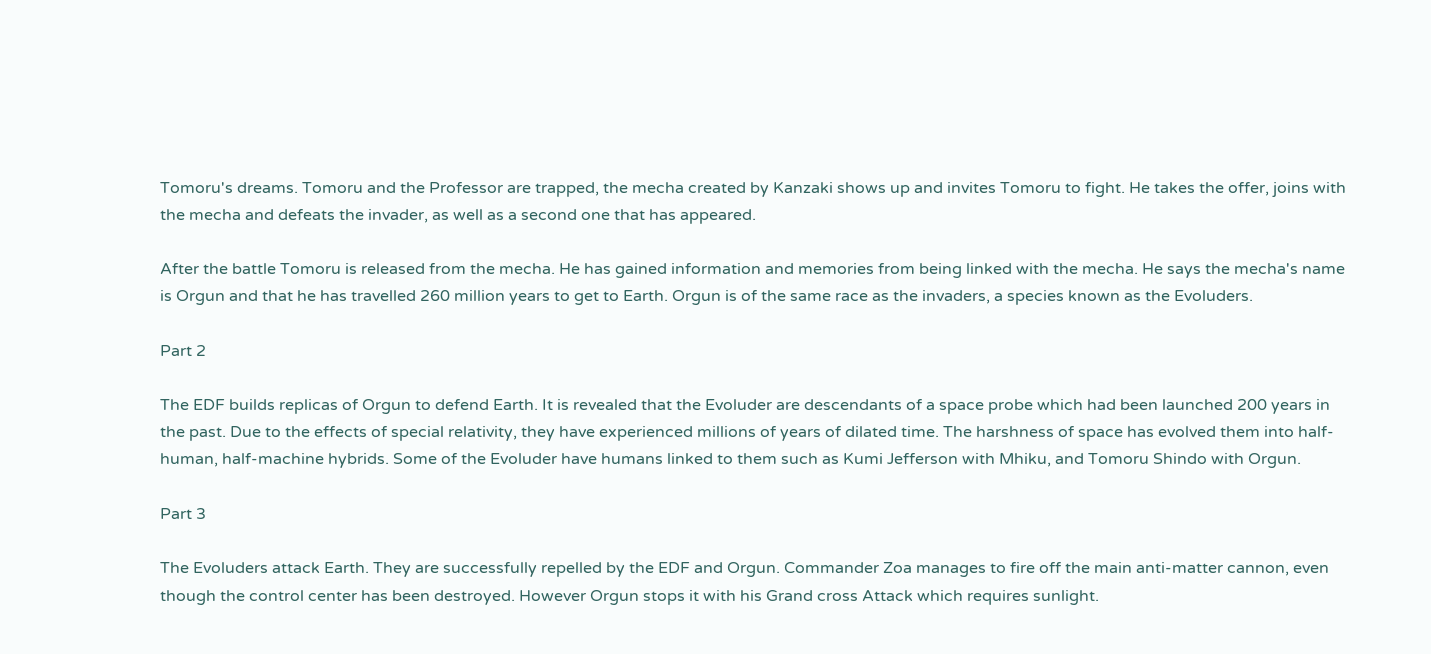Tomoru's dreams. Tomoru and the Professor are trapped, the mecha created by Kanzaki shows up and invites Tomoru to fight. He takes the offer, joins with the mecha and defeats the invader, as well as a second one that has appeared.

After the battle Tomoru is released from the mecha. He has gained information and memories from being linked with the mecha. He says the mecha's name is Orgun and that he has travelled 260 million years to get to Earth. Orgun is of the same race as the invaders, a species known as the Evoluders.

Part 2

The EDF builds replicas of Orgun to defend Earth. It is revealed that the Evoluder are descendants of a space probe which had been launched 200 years in the past. Due to the effects of special relativity, they have experienced millions of years of dilated time. The harshness of space has evolved them into half-human, half-machine hybrids. Some of the Evoluder have humans linked to them such as Kumi Jefferson with Mhiku, and Tomoru Shindo with Orgun.

Part 3

The Evoluders attack Earth. They are successfully repelled by the EDF and Orgun. Commander Zoa manages to fire off the main anti-matter cannon, even though the control center has been destroyed. However Orgun stops it with his Grand cross Attack which requires sunlight.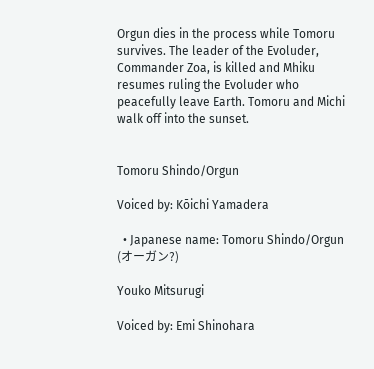Orgun dies in the process while Tomoru survives. The leader of the Evoluder, Commander Zoa, is killed and Mhiku resumes ruling the Evoluder who peacefully leave Earth. Tomoru and Michi walk off into the sunset.


Tomoru Shindo/Orgun

Voiced by: Kōichi Yamadera

  • Japanese name: Tomoru Shindo/Orgun (オーガン?)

Youko Mitsurugi

Voiced by: Emi Shinohara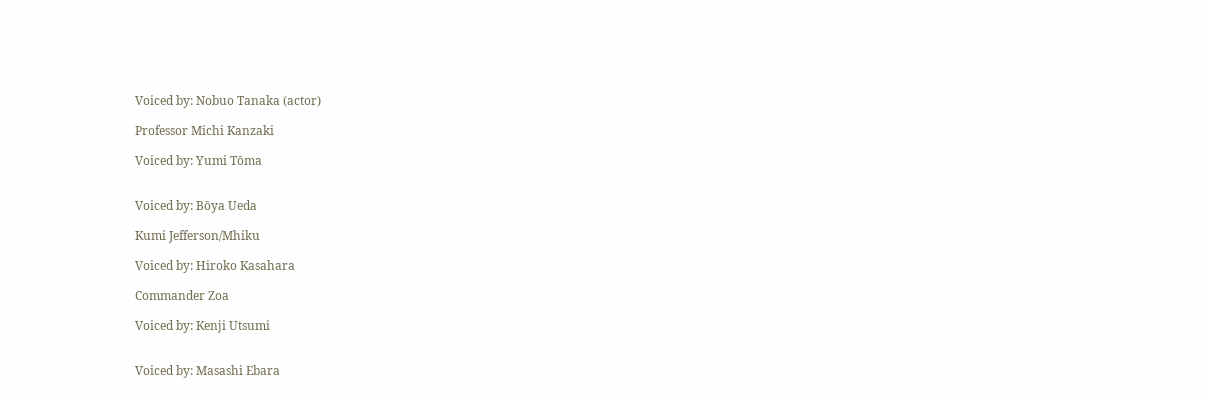Voiced by: Nobuo Tanaka (actor)

Professor Michi Kanzaki

Voiced by: Yumi Tōma


Voiced by: Bōya Ueda

Kumi Jefferson/Mhiku

Voiced by: Hiroko Kasahara

Commander Zoa

Voiced by: Kenji Utsumi


Voiced by: Masashi Ebara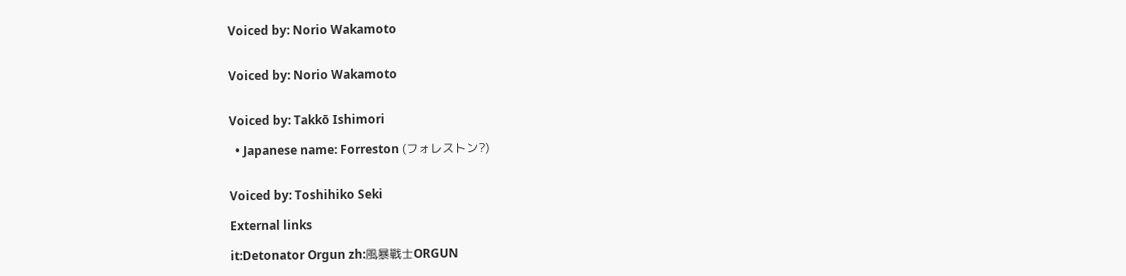Voiced by: Norio Wakamoto


Voiced by: Norio Wakamoto


Voiced by: Takkō Ishimori

  • Japanese name: Forreston (フォレストン?)


Voiced by: Toshihiko Seki

External links

it:Detonator Orgun zh:風暴戰士ORGUN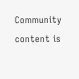Community content is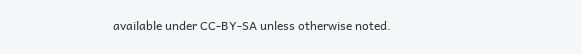available under CC-BY-SA unless otherwise noted.